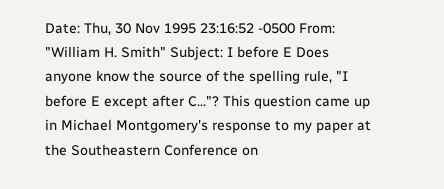Date: Thu, 30 Nov 1995 23:16:52 -0500 From: "William H. Smith" Subject: I before E Does anyone know the source of the spelling rule, "I before E except after C..."? This question came up in Michael Montgomery's response to my paper at the Southeastern Conference on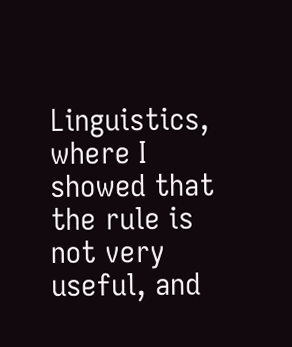Linguistics, where I showed that the rule is not very useful, and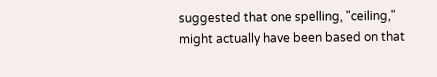suggested that one spelling, "ceiling," might actually have been based on that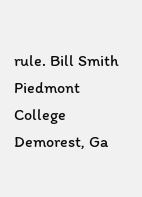rule. Bill Smith Piedmont College Demorest, Ga